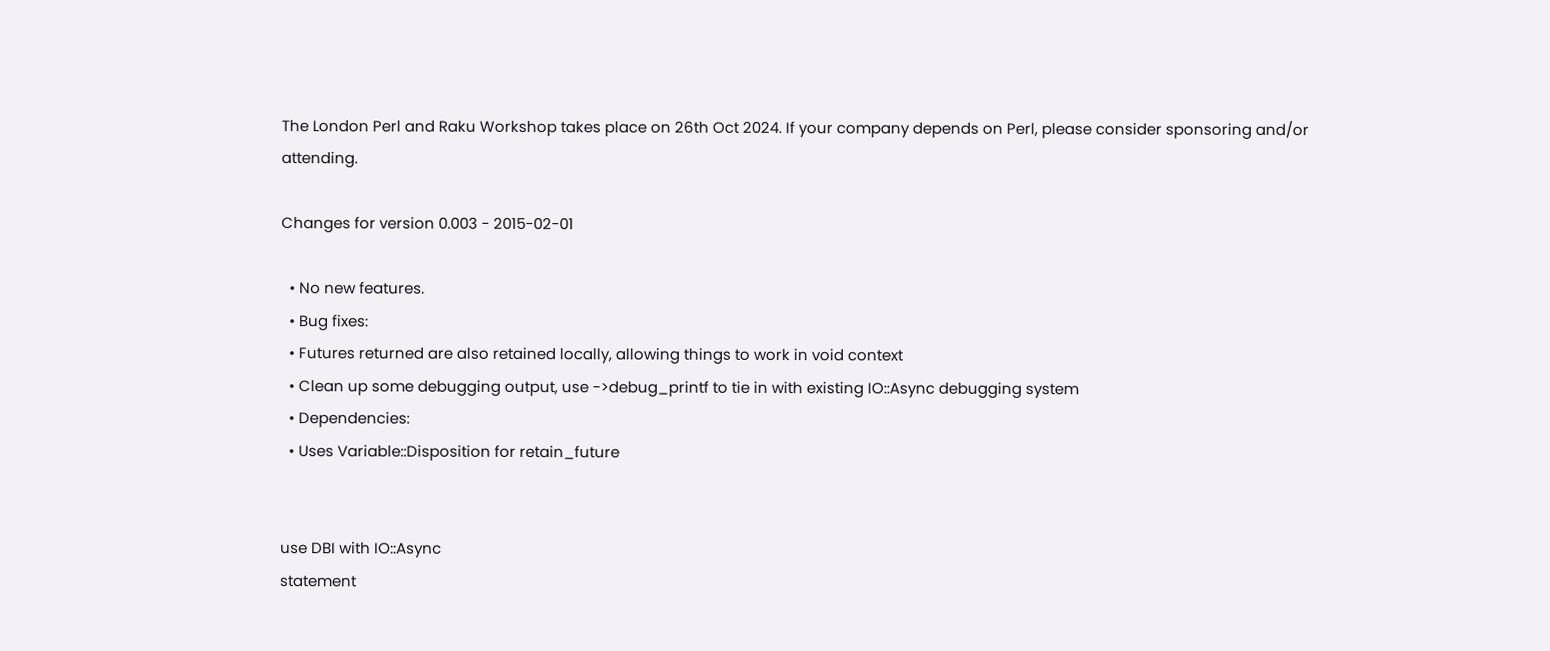The London Perl and Raku Workshop takes place on 26th Oct 2024. If your company depends on Perl, please consider sponsoring and/or attending.

Changes for version 0.003 - 2015-02-01

  • No new features.
  • Bug fixes:
  • Futures returned are also retained locally, allowing things to work in void context
  • Clean up some debugging output, use ->debug_printf to tie in with existing IO::Async debugging system
  • Dependencies:
  • Uses Variable::Disposition for retain_future


use DBI with IO::Async
statement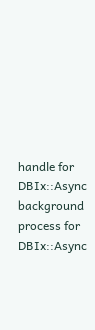handle for DBIx::Async
background process for DBIx::Async